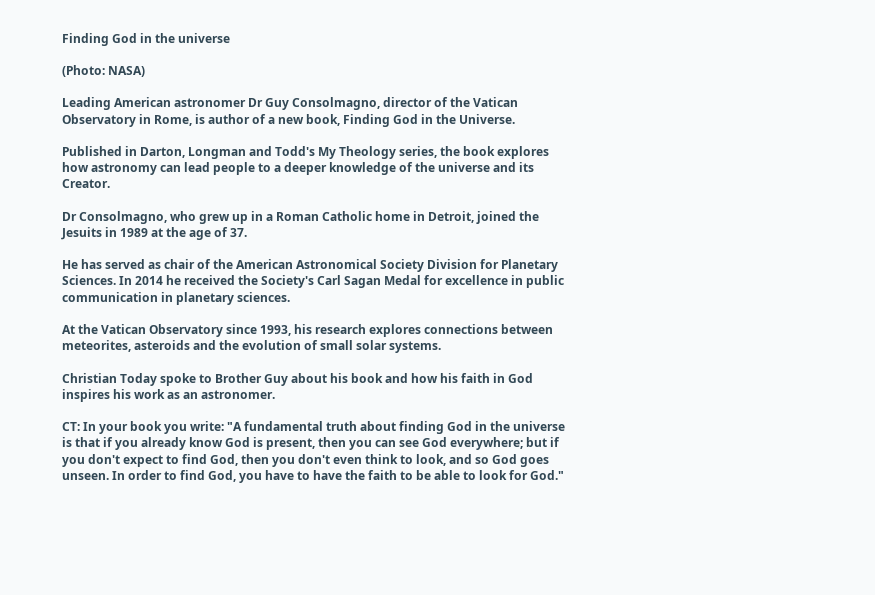Finding God in the universe

(Photo: NASA)

Leading American astronomer Dr Guy Consolmagno, director of the Vatican Observatory in Rome, is author of a new book, Finding God in the Universe.

Published in Darton, Longman and Todd's My Theology series, the book explores how astronomy can lead people to a deeper knowledge of the universe and its Creator.

Dr Consolmagno, who grew up in a Roman Catholic home in Detroit, joined the Jesuits in 1989 at the age of 37.

He has served as chair of the American Astronomical Society Division for Planetary Sciences. In 2014 he received the Society's Carl Sagan Medal for excellence in public communication in planetary sciences.

At the Vatican Observatory since 1993, his research explores connections between meteorites, asteroids and the evolution of small solar systems.

Christian Today spoke to Brother Guy about his book and how his faith in God inspires his work as an astronomer.

CT: In your book you write: "A fundamental truth about finding God in the universe is that if you already know God is present, then you can see God everywhere; but if you don't expect to find God, then you don't even think to look, and so God goes unseen. In order to find God, you have to have the faith to be able to look for God."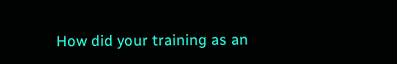How did your training as an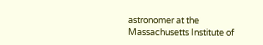astronomer at the Massachusetts Institute of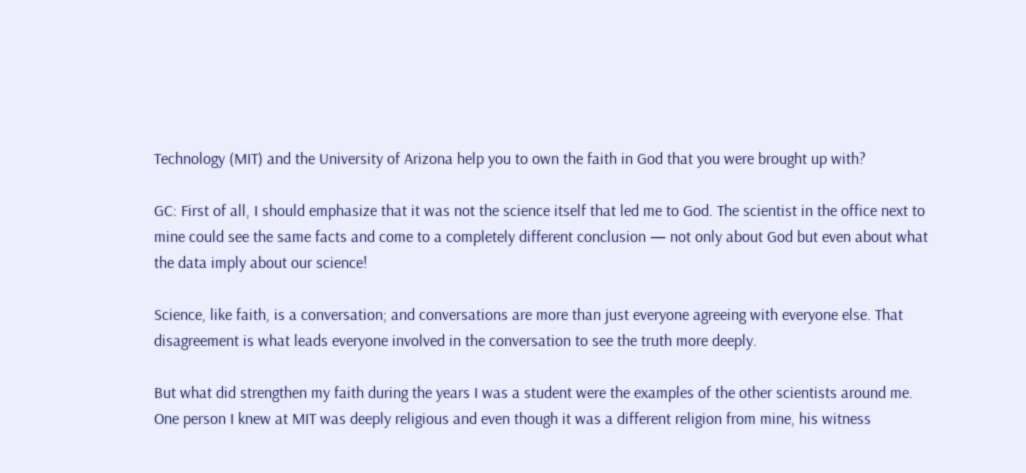Technology (MIT) and the University of Arizona help you to own the faith in God that you were brought up with?

GC: First of all, I should emphasize that it was not the science itself that led me to God. The scientist in the office next to mine could see the same facts and come to a completely different conclusion — not only about God but even about what the data imply about our science!

Science, like faith, is a conversation; and conversations are more than just everyone agreeing with everyone else. That disagreement is what leads everyone involved in the conversation to see the truth more deeply.

But what did strengthen my faith during the years I was a student were the examples of the other scientists around me. One person I knew at MIT was deeply religious and even though it was a different religion from mine, his witness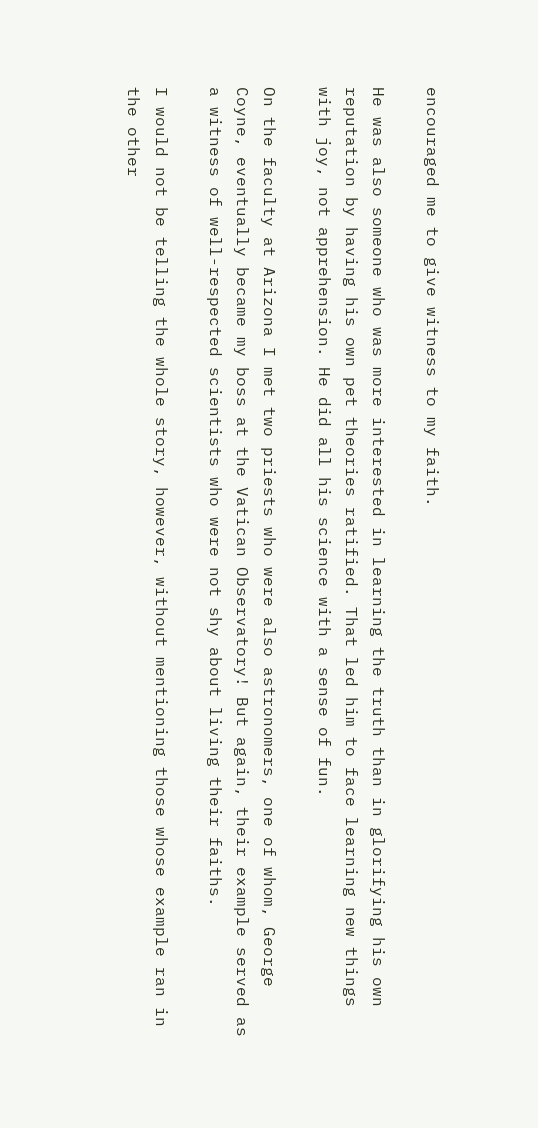encouraged me to give witness to my faith.

He was also someone who was more interested in learning the truth than in glorifying his own reputation by having his own pet theories ratified. That led him to face learning new things with joy, not apprehension. He did all his science with a sense of fun.

On the faculty at Arizona I met two priests who were also astronomers, one of whom, George Coyne, eventually became my boss at the Vatican Observatory! But again, their example served as a witness of well-respected scientists who were not shy about living their faiths.

I would not be telling the whole story, however, without mentioning those whose example ran in the other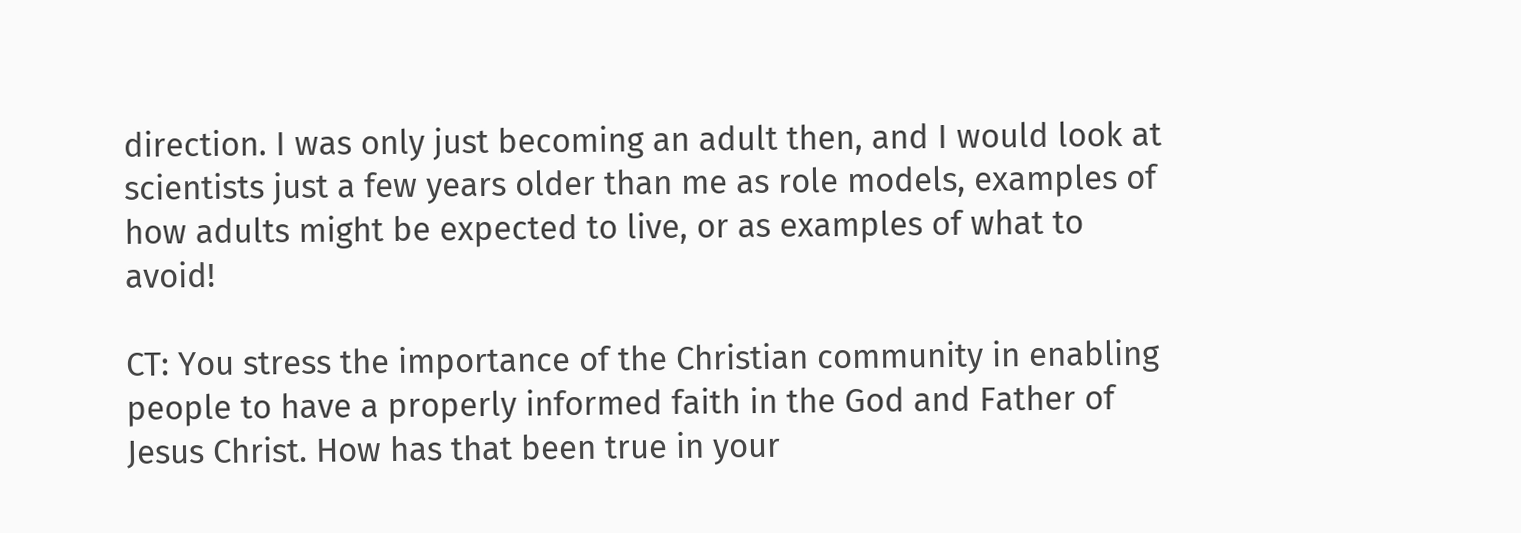direction. I was only just becoming an adult then, and I would look at scientists just a few years older than me as role models, examples of how adults might be expected to live, or as examples of what to avoid!

CT: You stress the importance of the Christian community in enabling people to have a properly informed faith in the God and Father of Jesus Christ. How has that been true in your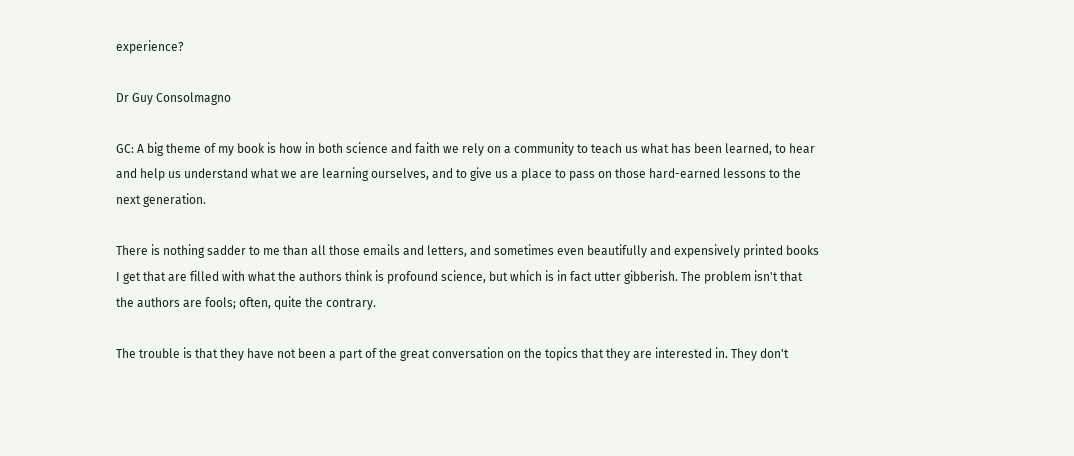experience?

Dr Guy Consolmagno

GC: A big theme of my book is how in both science and faith we rely on a community to teach us what has been learned, to hear and help us understand what we are learning ourselves, and to give us a place to pass on those hard-earned lessons to the next generation.

There is nothing sadder to me than all those emails and letters, and sometimes even beautifully and expensively printed books I get that are filled with what the authors think is profound science, but which is in fact utter gibberish. The problem isn't that the authors are fools; often, quite the contrary.

The trouble is that they have not been a part of the great conversation on the topics that they are interested in. They don't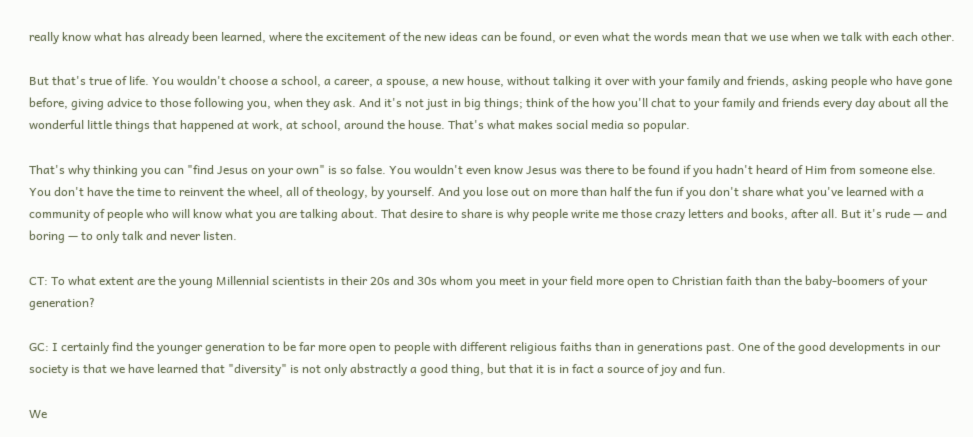really know what has already been learned, where the excitement of the new ideas can be found, or even what the words mean that we use when we talk with each other.

But that's true of life. You wouldn't choose a school, a career, a spouse, a new house, without talking it over with your family and friends, asking people who have gone before, giving advice to those following you, when they ask. And it's not just in big things; think of the how you'll chat to your family and friends every day about all the wonderful little things that happened at work, at school, around the house. That's what makes social media so popular.

That's why thinking you can "find Jesus on your own" is so false. You wouldn't even know Jesus was there to be found if you hadn't heard of Him from someone else. You don't have the time to reinvent the wheel, all of theology, by yourself. And you lose out on more than half the fun if you don't share what you've learned with a community of people who will know what you are talking about. That desire to share is why people write me those crazy letters and books, after all. But it's rude — and boring — to only talk and never listen.

CT: To what extent are the young Millennial scientists in their 20s and 30s whom you meet in your field more open to Christian faith than the baby-boomers of your generation?

GC: I certainly find the younger generation to be far more open to people with different religious faiths than in generations past. One of the good developments in our society is that we have learned that "diversity" is not only abstractly a good thing, but that it is in fact a source of joy and fun.

We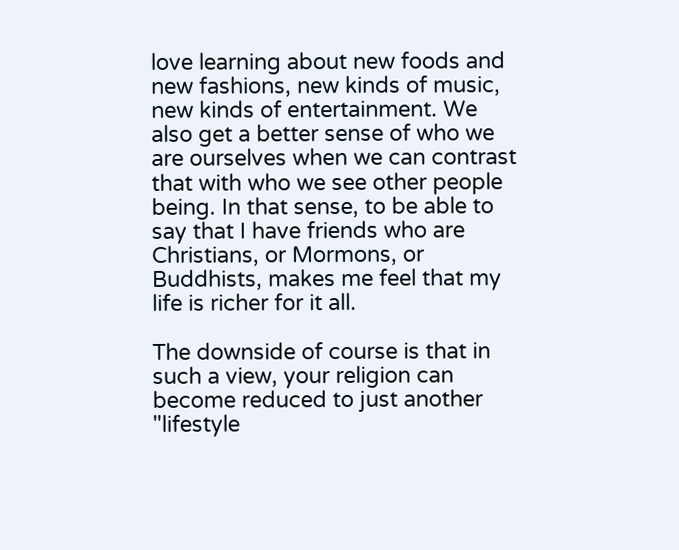love learning about new foods and new fashions, new kinds of music, new kinds of entertainment. We also get a better sense of who we are ourselves when we can contrast that with who we see other people being. In that sense, to be able to say that I have friends who are Christians, or Mormons, or Buddhists, makes me feel that my life is richer for it all.

The downside of course is that in such a view, your religion can become reduced to just another "lifestyle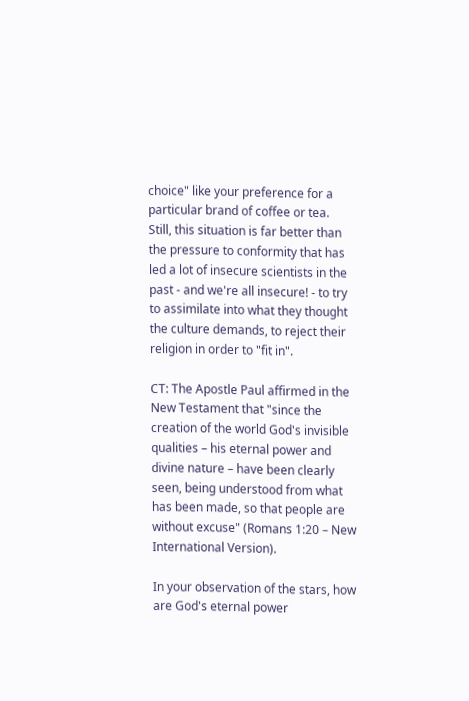choice" like your preference for a particular brand of coffee or tea. Still, this situation is far better than the pressure to conformity that has led a lot of insecure scientists in the past - and we're all insecure! - to try to assimilate into what they thought the culture demands, to reject their religion in order to "fit in".

CT: The Apostle Paul affirmed in the New Testament that "since the creation of the world God's invisible qualities – his eternal power and divine nature – have been clearly seen, being understood from what has been made, so that people are without excuse" (Romans 1:20 – New International Version).

In your observation of the stars, how are God's eternal power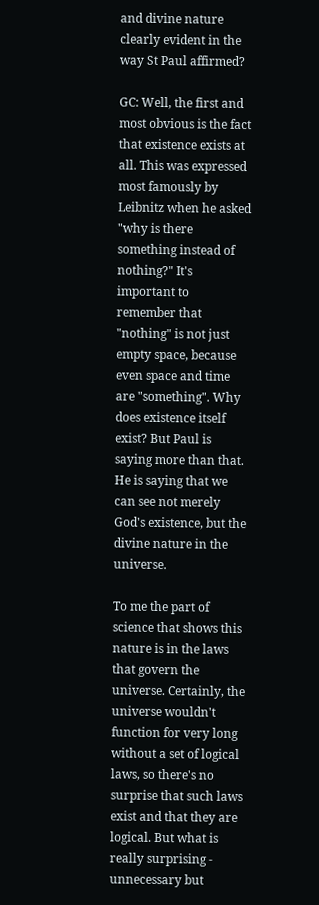and divine nature clearly evident in the way St Paul affirmed?

GC: Well, the first and most obvious is the fact that existence exists at all. This was expressed most famously by Leibnitz when he asked "why is there something instead of nothing?" It's important to remember that "nothing" is not just empty space, because even space and time are "something". Why does existence itself exist? But Paul is saying more than that. He is saying that we can see not merely God's existence, but the divine nature in the universe.

To me the part of science that shows this nature is in the laws that govern the universe. Certainly, the universe wouldn't function for very long without a set of logical laws, so there's no surprise that such laws exist and that they are logical. But what is really surprising - unnecessary but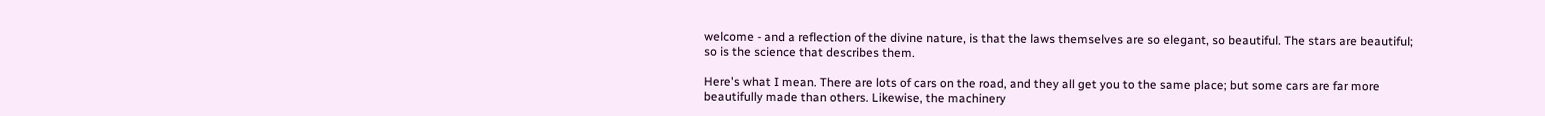welcome - and a reflection of the divine nature, is that the laws themselves are so elegant, so beautiful. The stars are beautiful; so is the science that describes them.

Here's what I mean. There are lots of cars on the road, and they all get you to the same place; but some cars are far more beautifully made than others. Likewise, the machinery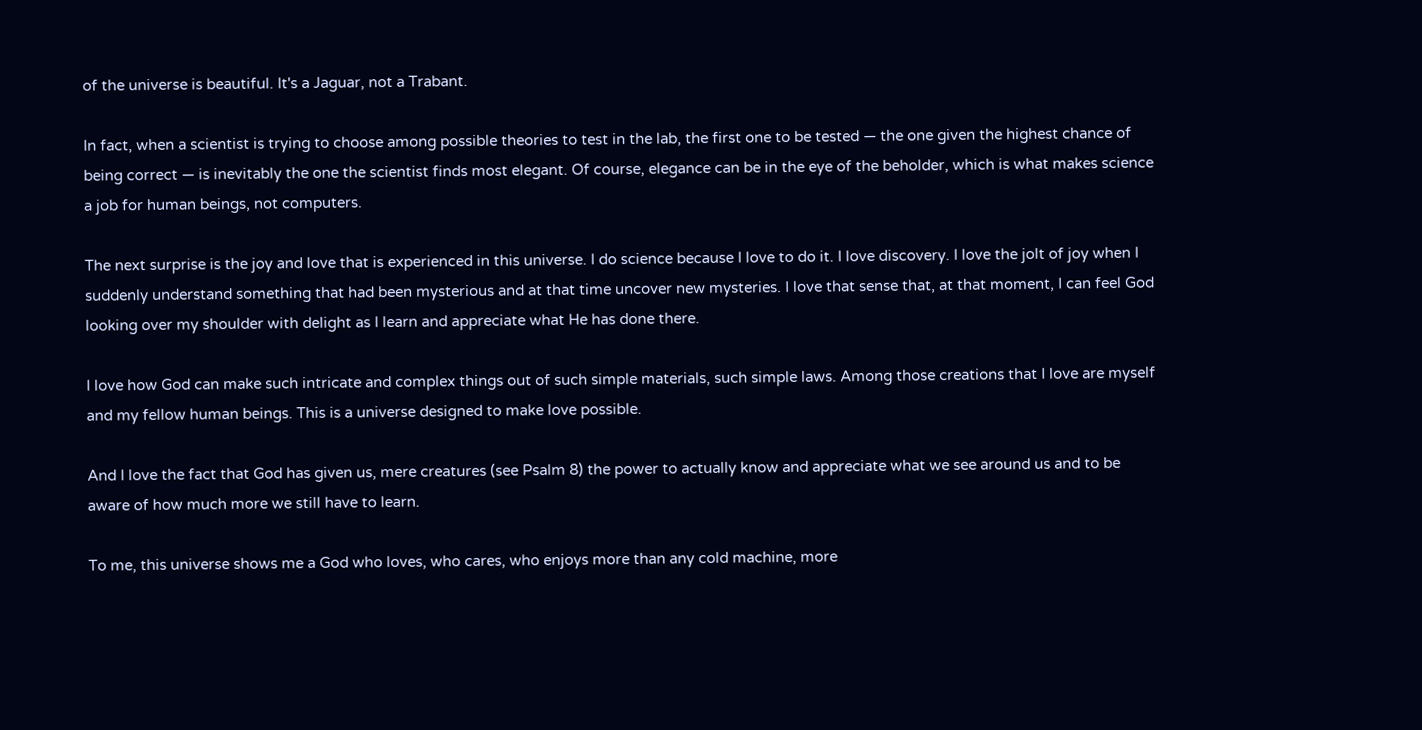of the universe is beautiful. It's a Jaguar, not a Trabant.

In fact, when a scientist is trying to choose among possible theories to test in the lab, the first one to be tested — the one given the highest chance of being correct — is inevitably the one the scientist finds most elegant. Of course, elegance can be in the eye of the beholder, which is what makes science a job for human beings, not computers.

The next surprise is the joy and love that is experienced in this universe. I do science because I love to do it. I love discovery. I love the jolt of joy when I suddenly understand something that had been mysterious and at that time uncover new mysteries. I love that sense that, at that moment, I can feel God looking over my shoulder with delight as I learn and appreciate what He has done there.

I love how God can make such intricate and complex things out of such simple materials, such simple laws. Among those creations that I love are myself and my fellow human beings. This is a universe designed to make love possible.

And I love the fact that God has given us, mere creatures (see Psalm 8) the power to actually know and appreciate what we see around us and to be aware of how much more we still have to learn.

To me, this universe shows me a God who loves, who cares, who enjoys more than any cold machine, more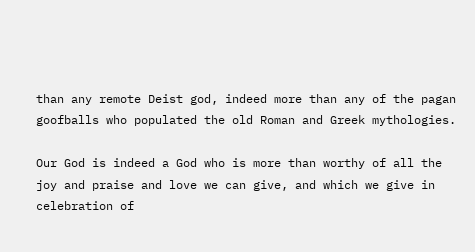than any remote Deist god, indeed more than any of the pagan goofballs who populated the old Roman and Greek mythologies.

Our God is indeed a God who is more than worthy of all the joy and praise and love we can give, and which we give in celebration of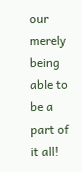our merely being able to be a part of it all!